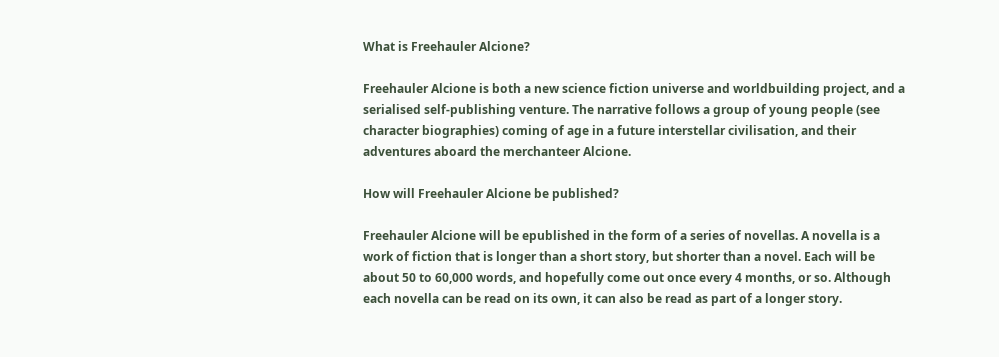What is Freehauler Alcione?

Freehauler Alcione is both a new science fiction universe and worldbuilding project, and a serialised self-publishing venture. The narrative follows a group of young people (see character biographies) coming of age in a future interstellar civilisation, and their adventures aboard the merchanteer Alcione.

How will Freehauler Alcione be published?

Freehauler Alcione will be epublished in the form of a series of novellas. A novella is a work of fiction that is longer than a short story, but shorter than a novel. Each will be about 50 to 60,000 words, and hopefully come out once every 4 months, or so. Although each novella can be read on its own, it can also be read as part of a longer story.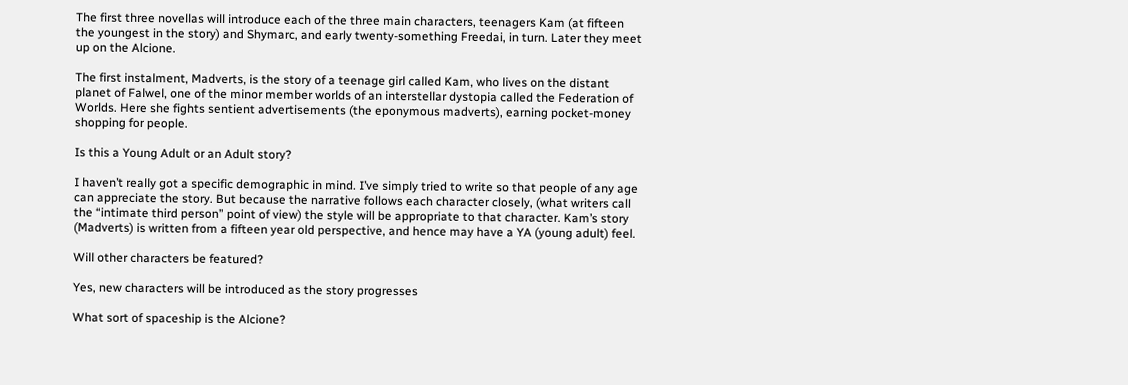The first three novellas will introduce each of the three main characters, teenagers Kam (at fifteen the youngest in the story) and Shymarc, and early twenty-something Freedai, in turn. Later they meet up on the Alcione.

The first instalment, Madverts, is the story of a teenage girl called Kam, who lives on the distant planet of Falwel, one of the minor member worlds of an interstellar dystopia called the Federation of Worlds. Here she fights sentient advertisements (the eponymous madverts), earning pocket-money shopping for people.

Is this a Young Adult or an Adult story?

I haven’t really got a specific demographic in mind. I’ve simply tried to write so that people of any age can appreciate the story. But because the narrative follows each character closely, (what writers call the “intimate third person” point of view) the style will be appropriate to that character. Kam’s story (Madverts) is written from a fifteen year old perspective, and hence may have a YA (young adult) feel.

Will other characters be featured?

Yes, new characters will be introduced as the story progresses

What sort of spaceship is the Alcione?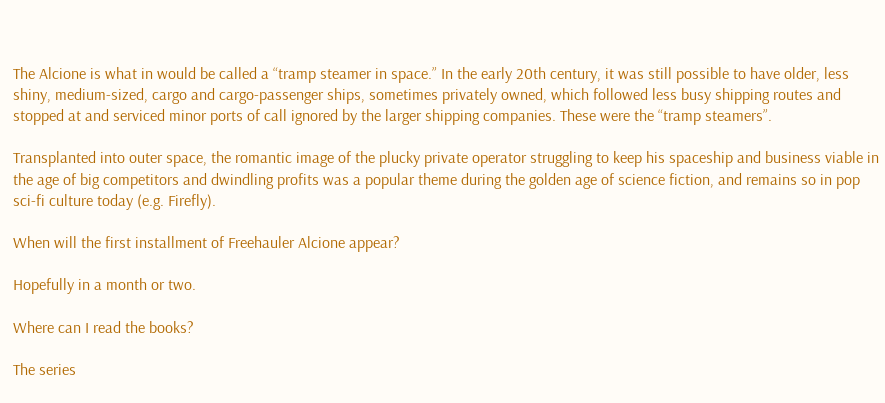The Alcione is what in would be called a “tramp steamer in space.” In the early 20th century, it was still possible to have older, less shiny, medium-sized, cargo and cargo-passenger ships, sometimes privately owned, which followed less busy shipping routes and stopped at and serviced minor ports of call ignored by the larger shipping companies. These were the “tramp steamers”.

Transplanted into outer space, the romantic image of the plucky private operator struggling to keep his spaceship and business viable in the age of big competitors and dwindling profits was a popular theme during the golden age of science fiction, and remains so in pop sci-fi culture today (e.g. Firefly).

When will the first installment of Freehauler Alcione appear?

Hopefully in a month or two.

Where can I read the books?

The series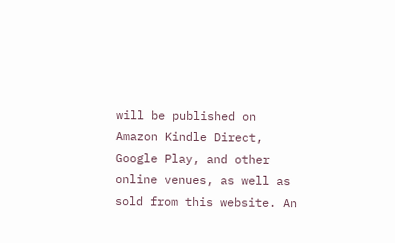will be published on Amazon Kindle Direct, Google Play, and other online venues, as well as sold from this website. An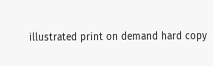illustrated print on demand hard copy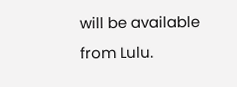will be available from Lulu.